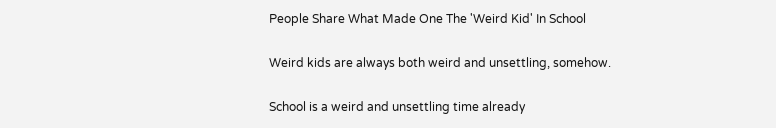People Share What Made One The 'Weird Kid' In School

Weird kids are always both weird and unsettling, somehow.

School is a weird and unsettling time already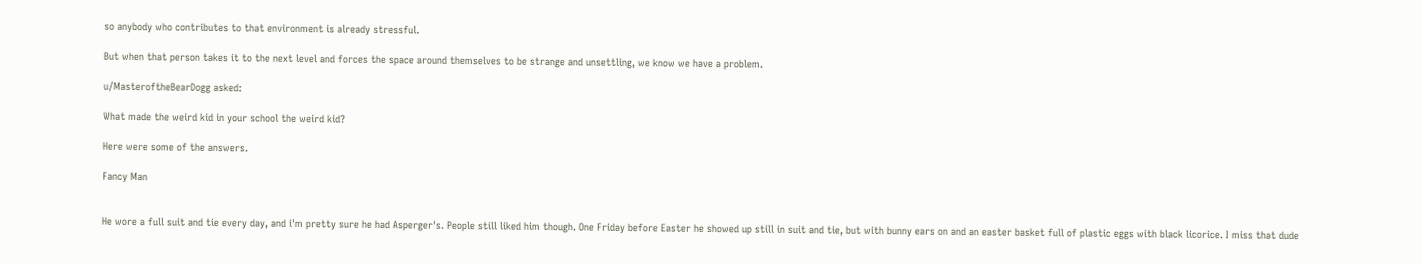so anybody who contributes to that environment is already stressful.

But when that person takes it to the next level and forces the space around themselves to be strange and unsettling, we know we have a problem.

u/MasteroftheBearDogg asked:

What made the weird kid in your school the weird kid?

Here were some of the answers.

Fancy Man


He wore a full suit and tie every day, and i'm pretty sure he had Asperger's. People still liked him though. One Friday before Easter he showed up still in suit and tie, but with bunny ears on and an easter basket full of plastic eggs with black licorice. I miss that dude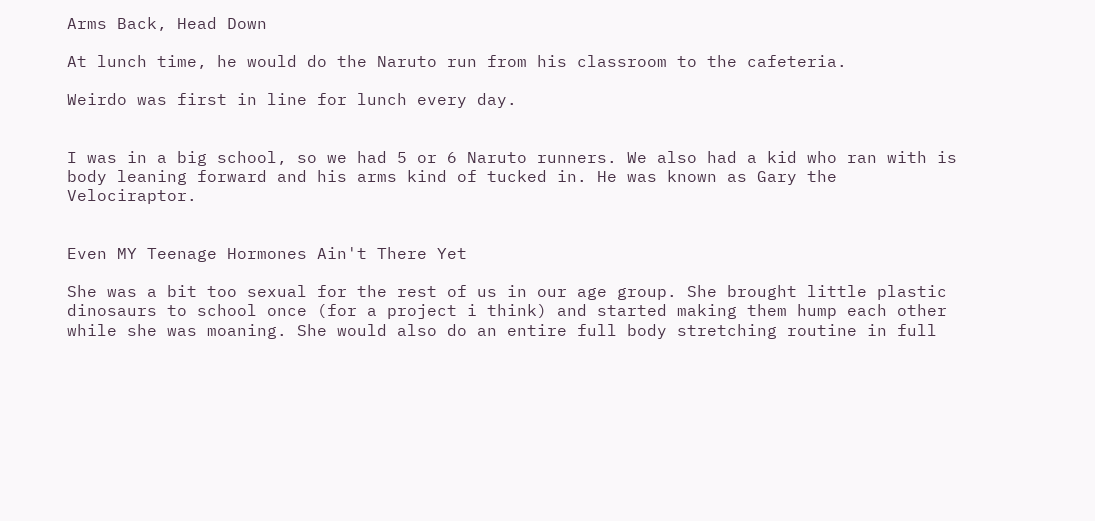Arms Back, Head Down

At lunch time, he would do the Naruto run from his classroom to the cafeteria.

Weirdo was first in line for lunch every day.


I was in a big school, so we had 5 or 6 Naruto runners. We also had a kid who ran with is body leaning forward and his arms kind of tucked in. He was known as Gary the Velociraptor.


Even MY Teenage Hormones Ain't There Yet

She was a bit too sexual for the rest of us in our age group. She brought little plastic dinosaurs to school once (for a project i think) and started making them hump each other while she was moaning. She would also do an entire full body stretching routine in full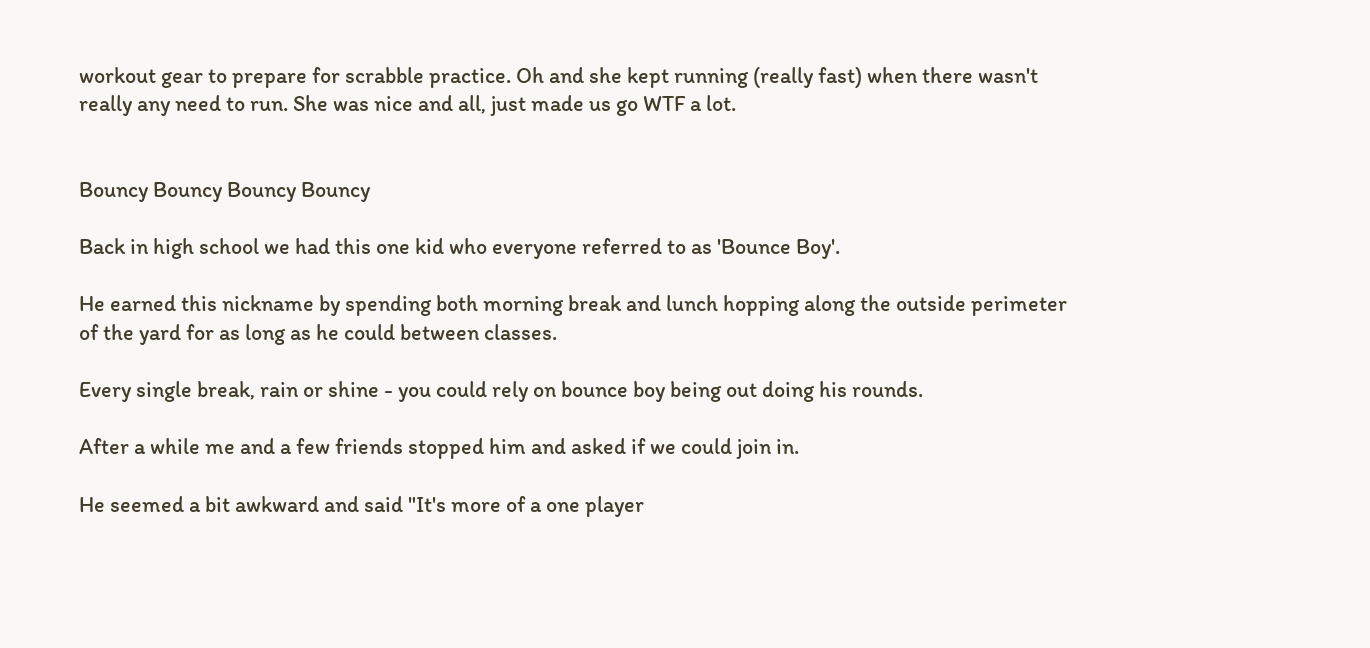workout gear to prepare for scrabble practice. Oh and she kept running (really fast) when there wasn't really any need to run. She was nice and all, just made us go WTF a lot.


Bouncy Bouncy Bouncy Bouncy

Back in high school we had this one kid who everyone referred to as 'Bounce Boy'.

He earned this nickname by spending both morning break and lunch hopping along the outside perimeter of the yard for as long as he could between classes.

Every single break, rain or shine - you could rely on bounce boy being out doing his rounds.

After a while me and a few friends stopped him and asked if we could join in.

He seemed a bit awkward and said "It's more of a one player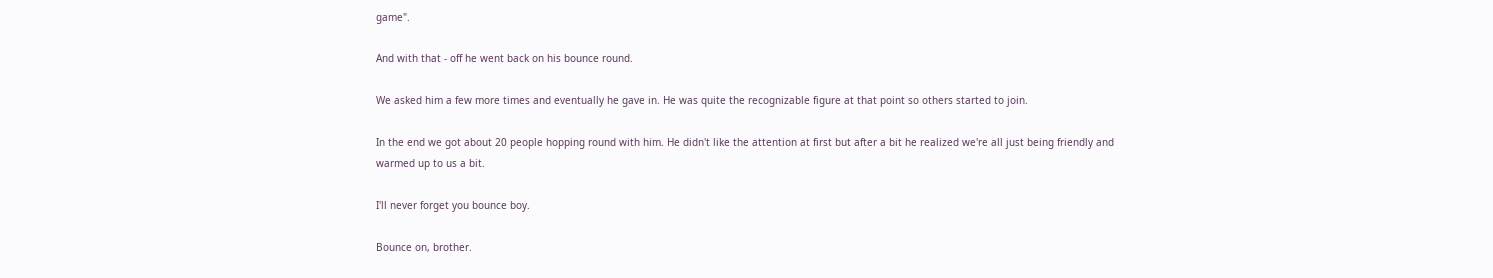game".

And with that - off he went back on his bounce round.

We asked him a few more times and eventually he gave in. He was quite the recognizable figure at that point so others started to join.

In the end we got about 20 people hopping round with him. He didn't like the attention at first but after a bit he realized we're all just being friendly and warmed up to us a bit.

I'll never forget you bounce boy.

Bounce on, brother.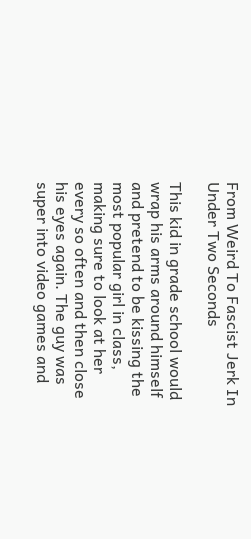From Weird To Fascist Jerk In Under Two Seconds

This kid in grade school would wrap his arms around himself and pretend to be kissing the most popular girl in class, making sure to look at her every so often and then close his eyes again. The guy was super into video games and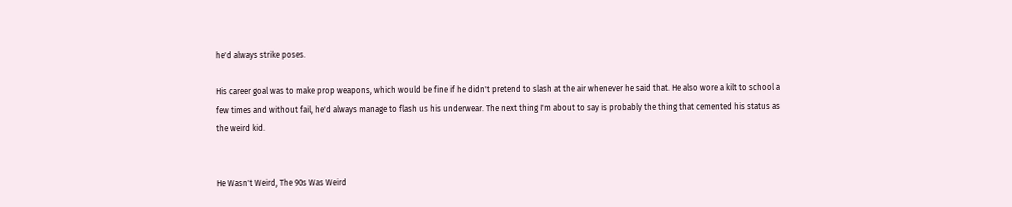he'd always strike poses.

His career goal was to make prop weapons, which would be fine if he didn't pretend to slash at the air whenever he said that. He also wore a kilt to school a few times and without fail, he'd always manage to flash us his underwear. The next thing I'm about to say is probably the thing that cemented his status as the weird kid.


He Wasn't Weird, The 90s Was Weird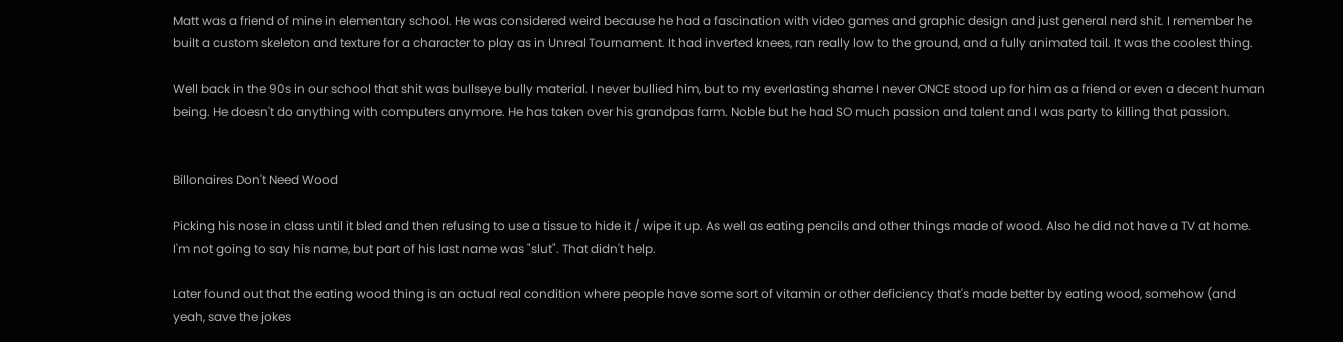Matt was a friend of mine in elementary school. He was considered weird because he had a fascination with video games and graphic design and just general nerd shit. I remember he built a custom skeleton and texture for a character to play as in Unreal Tournament. It had inverted knees, ran really low to the ground, and a fully animated tail. It was the coolest thing.

Well back in the 90s in our school that shit was bullseye bully material. I never bullied him, but to my everlasting shame I never ONCE stood up for him as a friend or even a decent human being. He doesn't do anything with computers anymore. He has taken over his grandpas farm. Noble but he had SO much passion and talent and I was party to killing that passion.


Billonaires Don't Need Wood

Picking his nose in class until it bled and then refusing to use a tissue to hide it / wipe it up. As well as eating pencils and other things made of wood. Also he did not have a TV at home. I'm not going to say his name, but part of his last name was "slut". That didn't help.

Later found out that the eating wood thing is an actual real condition where people have some sort of vitamin or other deficiency that's made better by eating wood, somehow (and yeah, save the jokes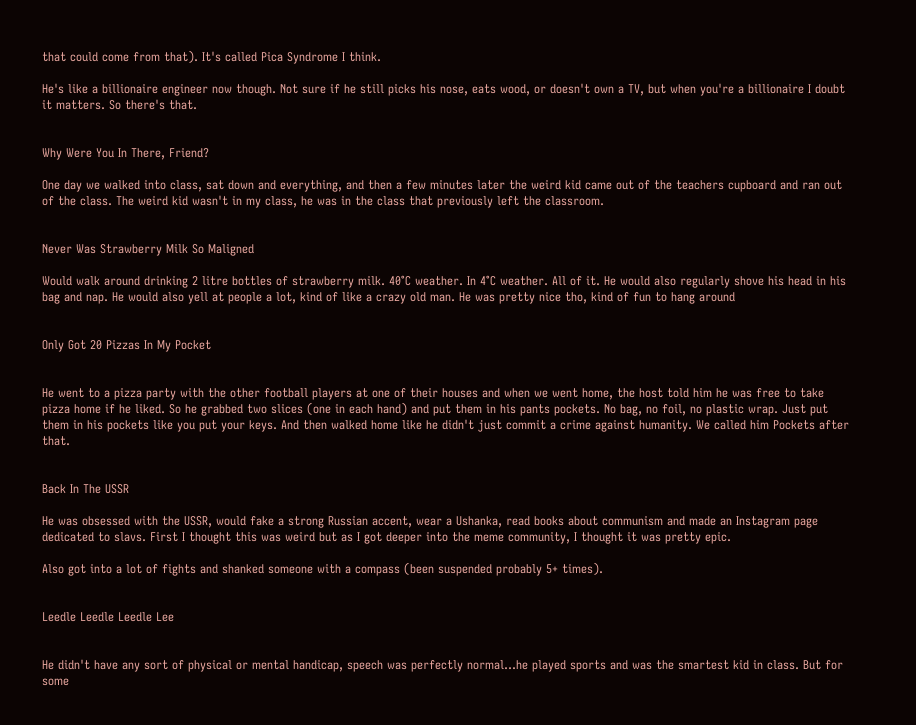that could come from that). It's called Pica Syndrome I think.

He's like a billionaire engineer now though. Not sure if he still picks his nose, eats wood, or doesn't own a TV, but when you're a billionaire I doubt it matters. So there's that.


Why Were You In There, Friend?

One day we walked into class, sat down and everything, and then a few minutes later the weird kid came out of the teachers cupboard and ran out of the class. The weird kid wasn't in my class, he was in the class that previously left the classroom.


Never Was Strawberry Milk So Maligned

Would walk around drinking 2 litre bottles of strawberry milk. 40°C weather. In 4°C weather. All of it. He would also regularly shove his head in his bag and nap. He would also yell at people a lot, kind of like a crazy old man. He was pretty nice tho, kind of fun to hang around


Only Got 20 Pizzas In My Pocket


He went to a pizza party with the other football players at one of their houses and when we went home, the host told him he was free to take pizza home if he liked. So he grabbed two slices (one in each hand) and put them in his pants pockets. No bag, no foil, no plastic wrap. Just put them in his pockets like you put your keys. And then walked home like he didn't just commit a crime against humanity. We called him Pockets after that.


Back In The USSR

He was obsessed with the USSR, would fake a strong Russian accent, wear a Ushanka, read books about communism and made an Instagram page dedicated to slavs. First I thought this was weird but as I got deeper into the meme community, I thought it was pretty epic.

Also got into a lot of fights and shanked someone with a compass (been suspended probably 5+ times).


Leedle Leedle Leedle Lee


He didn't have any sort of physical or mental handicap, speech was perfectly normal...he played sports and was the smartest kid in class. But for some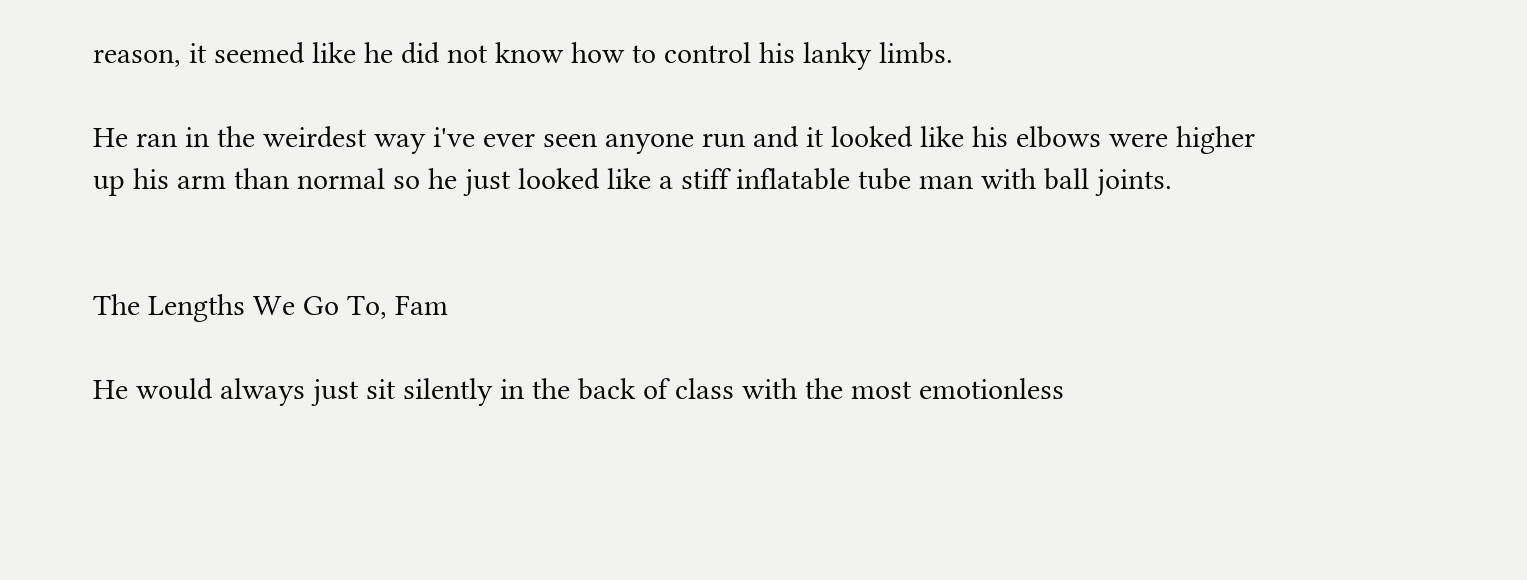reason, it seemed like he did not know how to control his lanky limbs.

He ran in the weirdest way i've ever seen anyone run and it looked like his elbows were higher up his arm than normal so he just looked like a stiff inflatable tube man with ball joints.


The Lengths We Go To, Fam

He would always just sit silently in the back of class with the most emotionless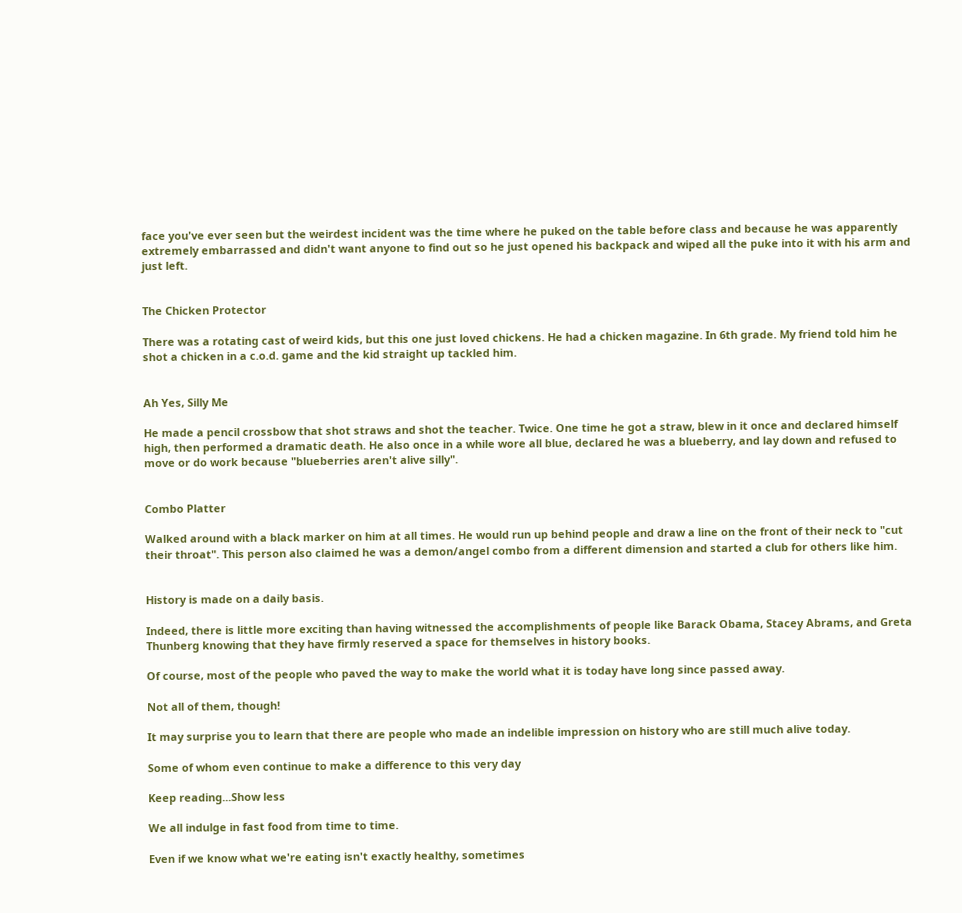face you've ever seen but the weirdest incident was the time where he puked on the table before class and because he was apparently extremely embarrassed and didn't want anyone to find out so he just opened his backpack and wiped all the puke into it with his arm and just left.


The Chicken Protector

There was a rotating cast of weird kids, but this one just loved chickens. He had a chicken magazine. In 6th grade. My friend told him he shot a chicken in a c.o.d. game and the kid straight up tackled him.


Ah Yes, Silly Me

He made a pencil crossbow that shot straws and shot the teacher. Twice. One time he got a straw, blew in it once and declared himself high, then performed a dramatic death. He also once in a while wore all blue, declared he was a blueberry, and lay down and refused to move or do work because "blueberries aren't alive silly".


Combo Platter

Walked around with a black marker on him at all times. He would run up behind people and draw a line on the front of their neck to "cut their throat". This person also claimed he was a demon/angel combo from a different dimension and started a club for others like him.


History is made on a daily basis.

Indeed, there is little more exciting than having witnessed the accomplishments of people like Barack Obama, Stacey Abrams, and Greta Thunberg knowing that they have firmly reserved a space for themselves in history books.

Of course, most of the people who paved the way to make the world what it is today have long since passed away.

Not all of them, though!

It may surprise you to learn that there are people who made an indelible impression on history who are still much alive today.

Some of whom even continue to make a difference to this very day

Keep reading...Show less

We all indulge in fast food from time to time.

Even if we know what we're eating isn't exactly healthy, sometimes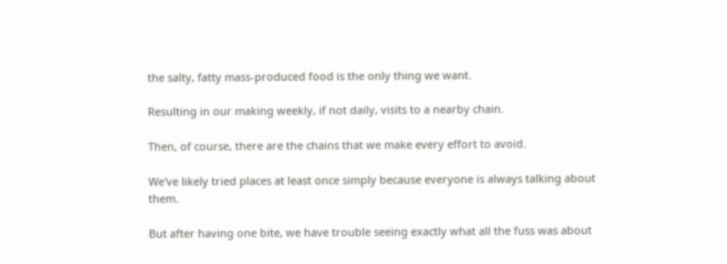the salty, fatty mass-produced food is the only thing we want.

Resulting in our making weekly, if not daily, visits to a nearby chain.

Then, of course, there are the chains that we make every effort to avoid.

We've likely tried places at least once simply because everyone is always talking about them.

But after having one bite, we have trouble seeing exactly what all the fuss was about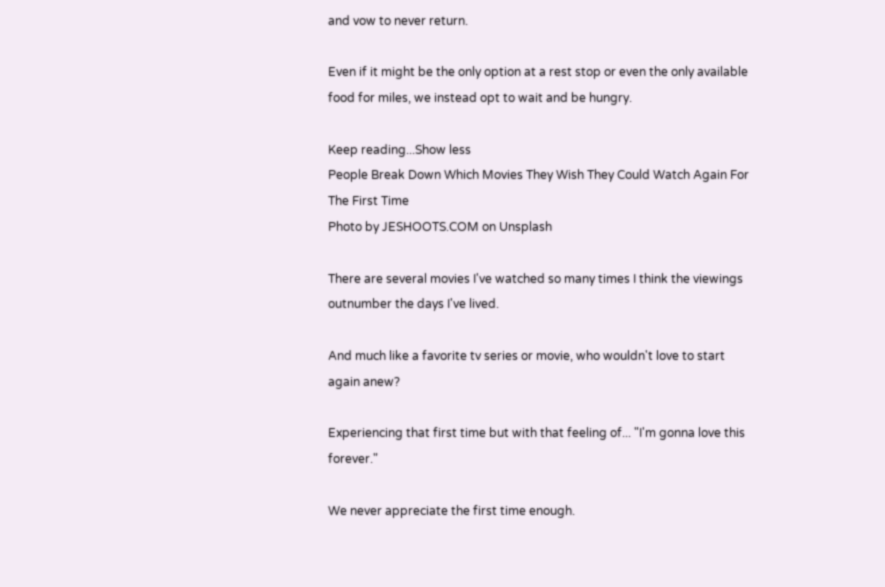and vow to never return.

Even if it might be the only option at a rest stop or even the only available food for miles, we instead opt to wait and be hungry.

Keep reading...Show less
People Break Down Which Movies They Wish They Could Watch Again For The First Time
Photo by JESHOOTS.COM on Unsplash

There are several movies I've watched so many times I think the viewings outnumber the days I've lived.

And much like a favorite tv series or movie, who wouldn't love to start again anew?

Experiencing that first time but with that feeling of... "I'm gonna love this forever."

We never appreciate the first time enough.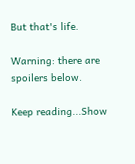But that's life.

Warning: there are spoilers below.

Keep reading...Show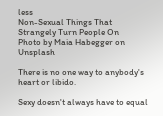less
Non-Sexual Things That Strangely Turn People On
Photo by Maia Habegger on Unsplash

There is no one way to anybody's heart or libido.

Sexy doesn't always have to equal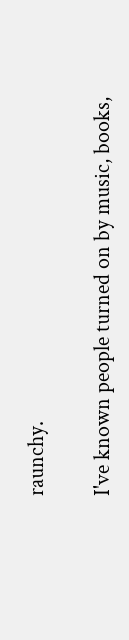raunchy.

I've known people turned on by music, books,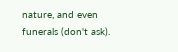nature, and even funerals (don't ask).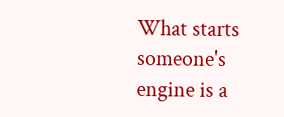What starts someone's engine is a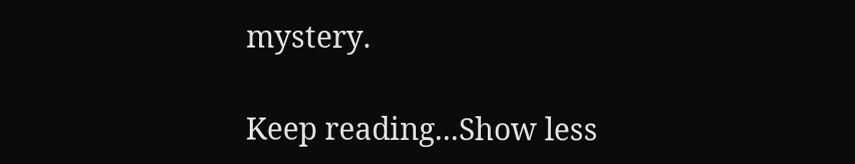mystery.

Keep reading...Show less